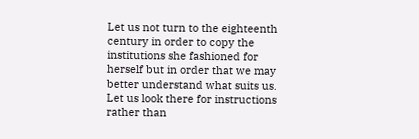Let us not turn to the eighteenth century in order to copy the institutions she fashioned for herself but in order that we may better understand what suits us. Let us look there for instructions rather than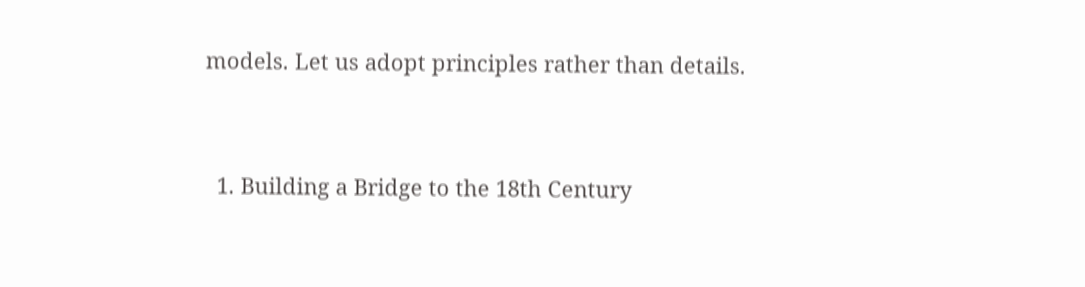models. Let us adopt principles rather than details.


  1. Building a Bridge to the 18th Century